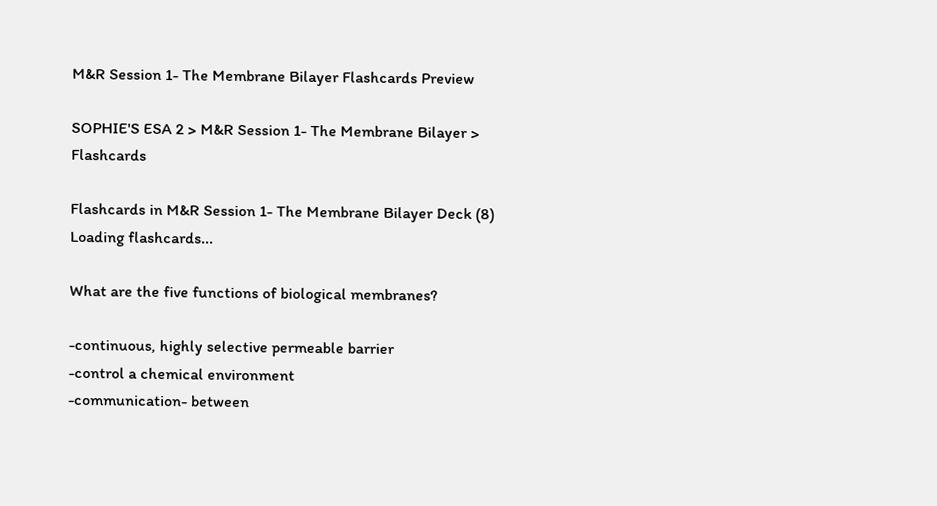M&R Session 1- The Membrane Bilayer Flashcards Preview

SOPHIE'S ESA 2 > M&R Session 1- The Membrane Bilayer > Flashcards

Flashcards in M&R Session 1- The Membrane Bilayer Deck (8)
Loading flashcards...

What are the five functions of biological membranes?

-continuous, highly selective permeable barrier
-control a chemical environment
-communication- between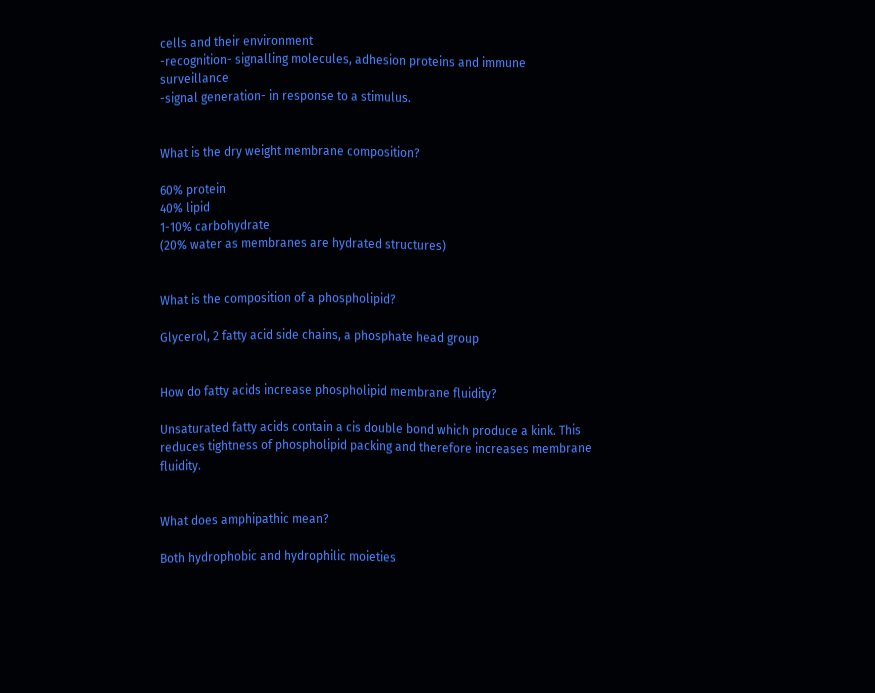cells and their environment
-recognition- signalling molecules, adhesion proteins and immune surveillance
-signal generation- in response to a stimulus.


What is the dry weight membrane composition?

60% protein
40% lipid
1-10% carbohydrate
(20% water as membranes are hydrated structures)


What is the composition of a phospholipid?

Glycerol, 2 fatty acid side chains, a phosphate head group


How do fatty acids increase phospholipid membrane fluidity?

Unsaturated fatty acids contain a cis double bond which produce a kink. This reduces tightness of phospholipid packing and therefore increases membrane fluidity.


What does amphipathic mean?

Both hydrophobic and hydrophilic moieties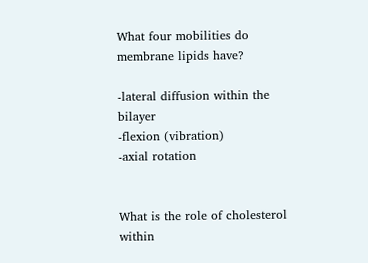What four mobilities do membrane lipids have?

-lateral diffusion within the bilayer
-flexion (vibration)
-axial rotation


What is the role of cholesterol within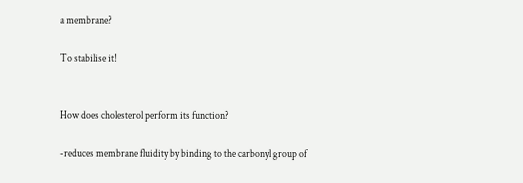a membrane?

To stabilise it!


How does cholesterol perform its function?

-reduces membrane fluidity by binding to the carbonyl group of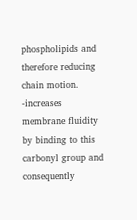phospholipids and therefore reducing chain motion.
-increases membrane fluidity by binding to this carbonyl group and consequently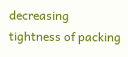decreasing tightness of packing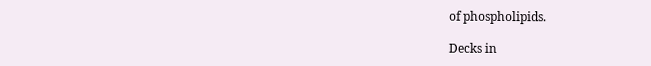of phospholipids.

Decks in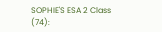SOPHIE'S ESA 2 Class (74):